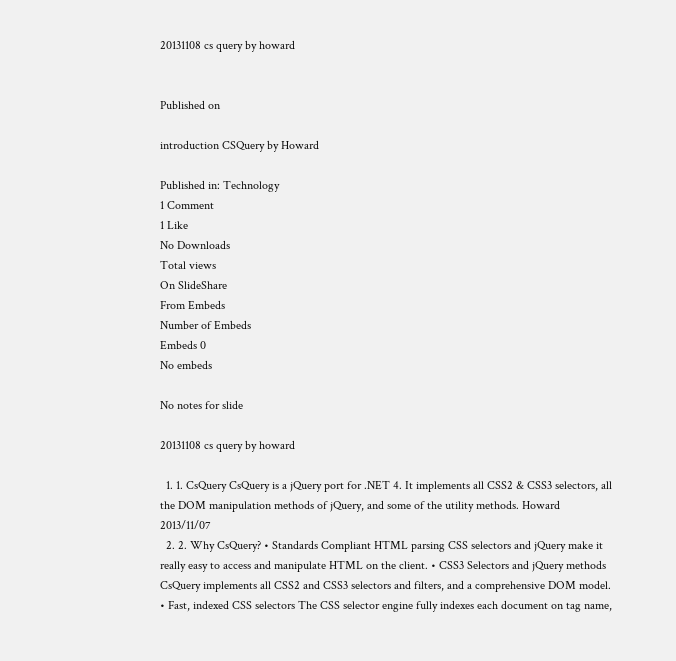20131108 cs query by howard


Published on

introduction CSQuery by Howard

Published in: Technology
1 Comment
1 Like
No Downloads
Total views
On SlideShare
From Embeds
Number of Embeds
Embeds 0
No embeds

No notes for slide

20131108 cs query by howard

  1. 1. CsQuery CsQuery is a jQuery port for .NET 4. It implements all CSS2 & CSS3 selectors, all the DOM manipulation methods of jQuery, and some of the utility methods. Howard 2013/11/07
  2. 2. Why CsQuery? • Standards Compliant HTML parsing CSS selectors and jQuery make it really easy to access and manipulate HTML on the client. • CSS3 Selectors and jQuery methods CsQuery implements all CSS2 and CSS3 selectors and filters, and a comprehensive DOM model. • Fast, indexed CSS selectors The CSS selector engine fully indexes each document on tag name,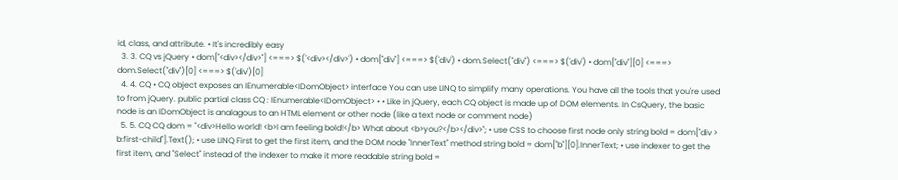id, class, and attribute. • It's incredibly easy
  3. 3. CQ vs jQuery • dom["<div></div>"] <===> $('<div></div>') • dom["div"] <===> $('div') • dom.Select("div") <===> $('div') • dom["div"][0] <===> dom.Select("div")[0] <===> $('div')[0]
  4. 4. CQ • CQ object exposes an IEnumerable<IDomObject> interface You can use LINQ to simplify many operations. You have all the tools that you're used to from jQuery. public partial class CQ : IEnumerable<IDomObject> • • Like in jQuery, each CQ object is made up of DOM elements. In CsQuery, the basic node is an IDomObject is analagous to an HTML element or other node (like a text node or comment node)
  5. 5. CQ CQ dom = "<div>Hello world! <b>I am feeling bold!</b> What about <b>you?</b></div>"; • use CSS to choose first node only string bold = dom["div > b:first-child"].Text(); • use LINQ First to get the first item, and the DOM node "InnerText" method string bold = dom["b"][0].InnerText; • use indexer to get the first item, and "Select" instead of the indexer to make it more readable string bold =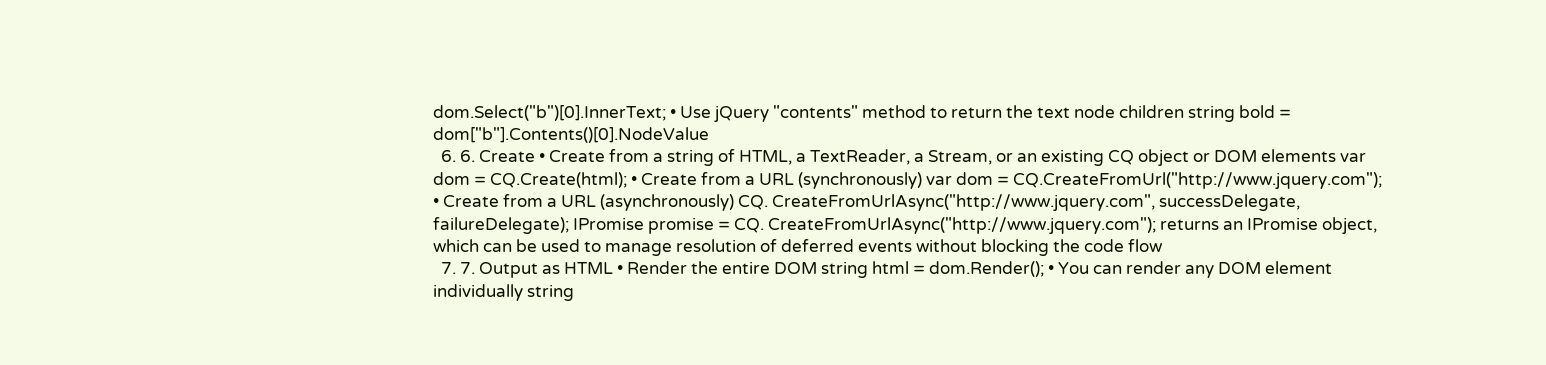dom.Select("b")[0].InnerText; • Use jQuery "contents" method to return the text node children string bold = dom["b"].Contents()[0].NodeValue
  6. 6. Create • Create from a string of HTML, a TextReader, a Stream, or an existing CQ object or DOM elements var dom = CQ.Create(html); • Create from a URL (synchronously) var dom = CQ.CreateFromUrl("http://www.jquery.com"); • Create from a URL (asynchronously) CQ. CreateFromUrlAsync("http://www.jquery.com", successDelegate, failureDelegate); IPromise promise = CQ. CreateFromUrlAsync("http://www.jquery.com"); returns an IPromise object, which can be used to manage resolution of deferred events without blocking the code flow
  7. 7. Output as HTML • Render the entire DOM string html = dom.Render(); • You can render any DOM element individually string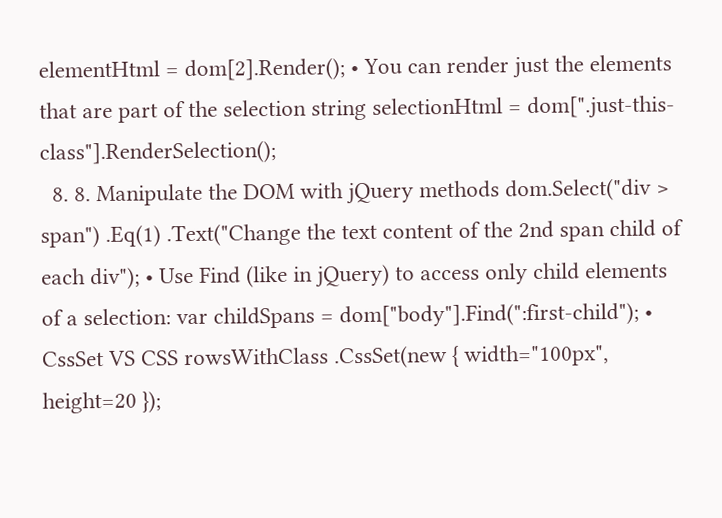elementHtml = dom[2].Render(); • You can render just the elements that are part of the selection string selectionHtml = dom[".just-this-class"].RenderSelection();
  8. 8. Manipulate the DOM with jQuery methods dom.Select("div > span") .Eq(1) .Text("Change the text content of the 2nd span child of each div"); • Use Find (like in jQuery) to access only child elements of a selection: var childSpans = dom["body"].Find(":first-child"); • CssSet VS CSS rowsWithClass .CssSet(new { width="100px", height=20 });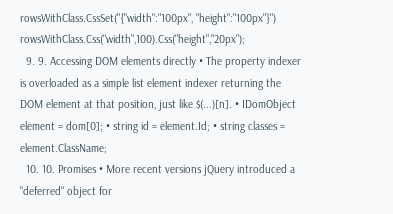rowsWithClass.CssSet("{"width":"100px", "height":"100px"}") rowsWithClass.Css("width",100).Css("height","20px");
  9. 9. Accessing DOM elements directly • The property indexer is overloaded as a simple list element indexer returning the DOM element at that position, just like $(...)[n]. • IDomObject element = dom[0]; • string id = element.Id; • string classes = element.ClassName;
  10. 10. Promises • More recent versions jQuery introduced a "deferred" object for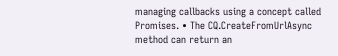managing callbacks using a concept called Promises. • The CQ.CreateFromUrlAsync method can return an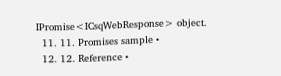IPromise<ICsqWebResponse> object.
  11. 11. Promises sample •
  12. 12. Reference •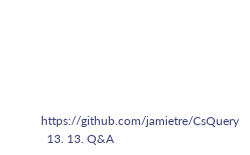https://github.com/jamietre/CsQuery
  13. 13. Q&A